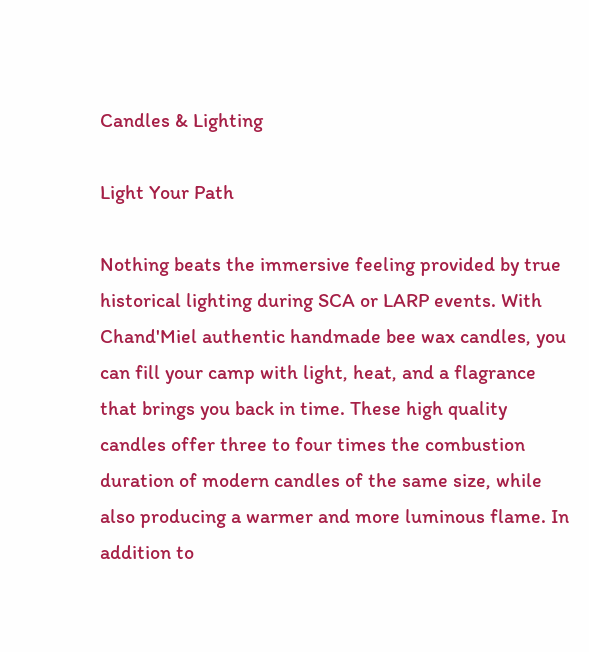Candles & Lighting

Light Your Path

Nothing beats the immersive feeling provided by true historical lighting during SCA or LARP events. With Chand'Miel authentic handmade bee wax candles, you can fill your camp with light, heat, and a flagrance that brings you back in time. These high quality candles offer three to four times the combustion duration of modern candles of the same size, while also producing a warmer and more luminous flame. In addition to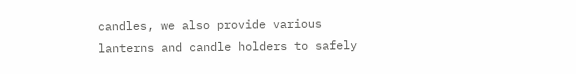candles, we also provide various lanterns and candle holders to safely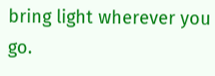bring light wherever you go.